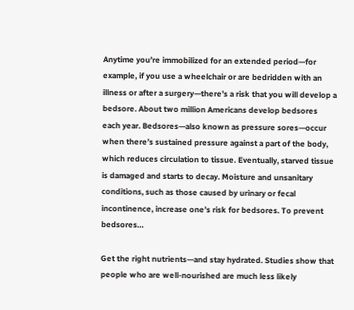Anytime you’re immobilized for an extended period—for example, if you use a wheelchair or are bedridden with an illness or after a surgery—there’s a risk that you will develop a bedsore. About two million Americans develop bedsores each year. Bedsores—also known as pressure sores—occur when there’s sustained pressure against a part of the body, which reduces circulation to tissue. Eventually, starved tissue is damaged and starts to decay. Moisture and unsanitary conditions, such as those caused by urinary or fecal incontinence, increase one’s risk for bedsores. To prevent bedsores…

Get the right nutrients—and stay hydrated. Studies show that people who are well-nourished are much less likely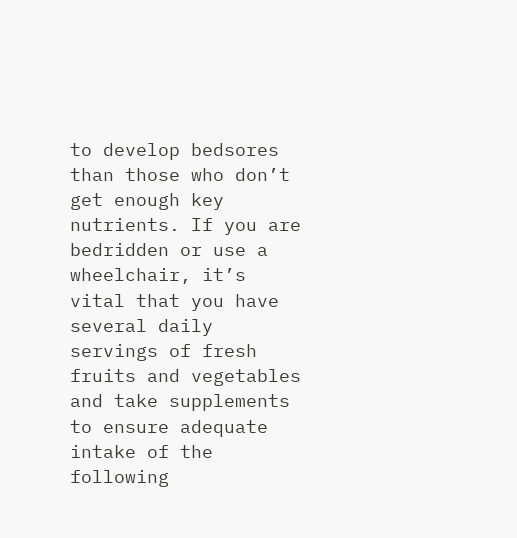to develop bedsores than those who don’t get enough key nutrients. If you are bedridden or use a wheelchair, it’s vital that you have several daily servings of fresh fruits and vegetables and take supplements to ensure adequate intake of the following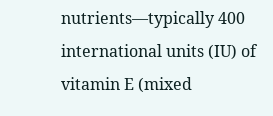nutrients—typically 400 international units (IU) of vitamin E (mixed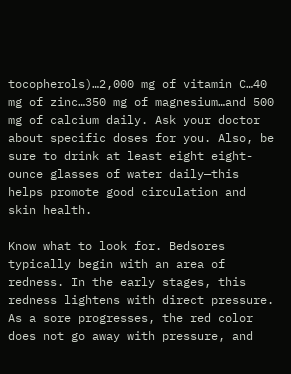tocopherols)…2,000 mg of vitamin C…40 mg of zinc…350 mg of magnesium…and 500 mg of calcium daily. Ask your doctor about specific doses for you. Also, be sure to drink at least eight eight-ounce glasses of water daily—this helps promote good circulation and skin health.

Know what to look for. Bedsores typically begin with an area of redness. In the early stages, this redness lightens with direct pressure. As a sore progresses, the red color does not go away with pressure, and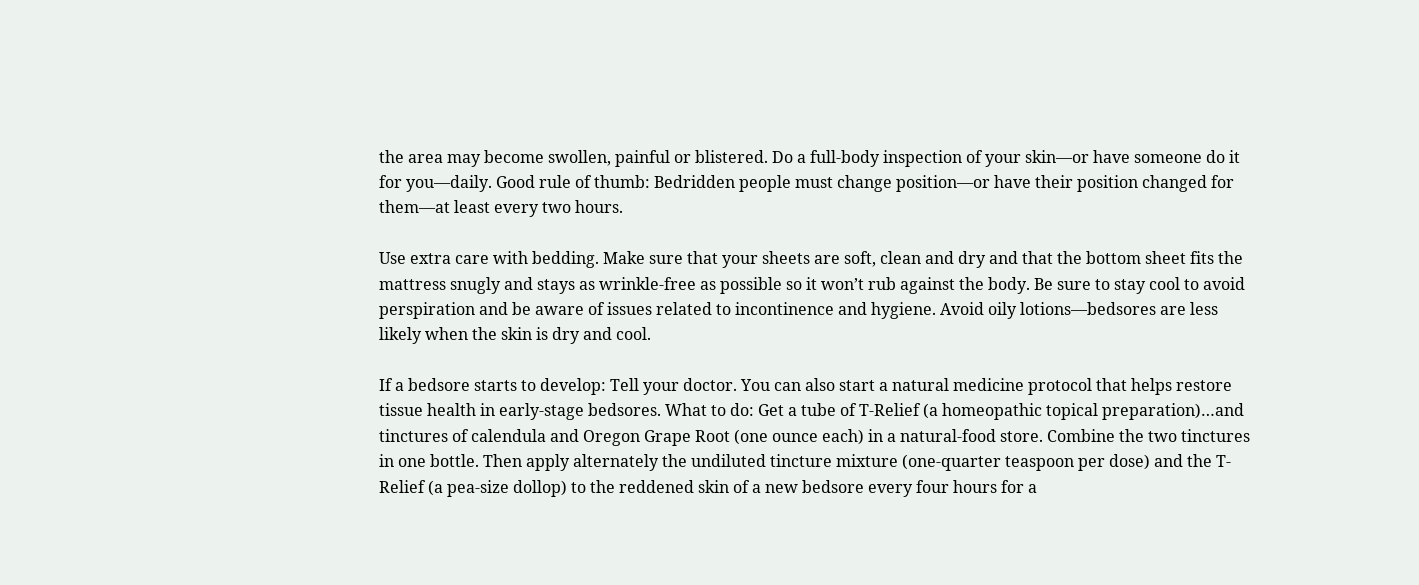the area may become swollen, painful or blistered. Do a full-body inspection of your skin—or have someone do it for you—daily. Good rule of thumb: Bedridden people must change position—or have their position changed for them—at least every two hours.

Use extra care with bedding. Make sure that your sheets are soft, clean and dry and that the bottom sheet fits the mattress snugly and stays as wrinkle-free as possible so it won’t rub against the body. Be sure to stay cool to avoid perspiration and be aware of issues related to incontinence and hygiene. Avoid oily lotions—bedsores are less likely when the skin is dry and cool.

If a bedsore starts to develop: Tell your doctor. You can also start a natural medicine protocol that helps restore tissue health in early-stage bedsores. What to do: Get a tube of T-Relief (a homeopathic topical preparation)…and tinctures of calendula and Oregon Grape Root (one ounce each) in a natural-food store. Combine the two tinctures in one bottle. Then apply alternately the undiluted tincture mixture (one-quarter teaspoon per dose) and the T-Relief (a pea-size dollop) to the reddened skin of a new bedsore every four hours for a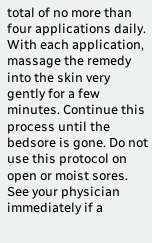total of no more than four applications daily. With each application, massage the remedy into the skin very gently for a few minutes. Continue this process until the bedsore is gone. Do not use this protocol on open or moist sores. See your physician immediately if a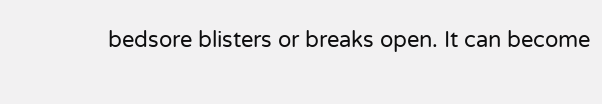bedsore blisters or breaks open. It can become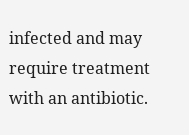infected and may require treatment with an antibiotic.